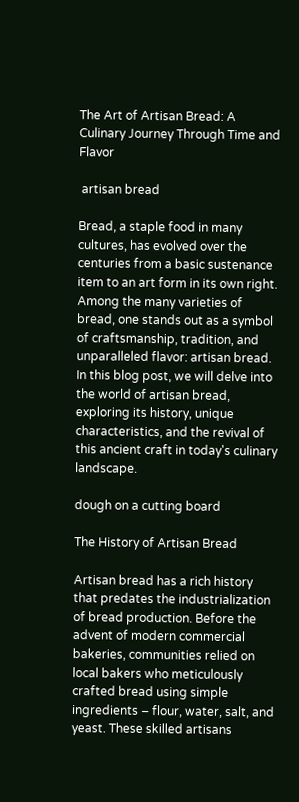The Art of Artisan Bread: A Culinary Journey Through Time and Flavor

 artisan bread

Bread, a staple food in many cultures, has evolved over the centuries from a basic sustenance item to an art form in its own right. Among the many varieties of bread, one stands out as a symbol of craftsmanship, tradition, and unparalleled flavor: artisan bread. In this blog post, we will delve into the world of artisan bread, exploring its history, unique characteristics, and the revival of this ancient craft in today's culinary landscape.

dough on a cutting board

The History of Artisan Bread

Artisan bread has a rich history that predates the industrialization of bread production. Before the advent of modern commercial bakeries, communities relied on local bakers who meticulously crafted bread using simple ingredients – flour, water, salt, and yeast. These skilled artisans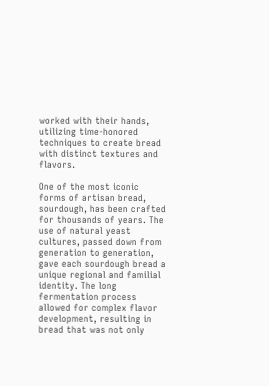worked with their hands, utilizing time-honored techniques to create bread with distinct textures and flavors.

One of the most iconic forms of artisan bread, sourdough, has been crafted for thousands of years. The use of natural yeast cultures, passed down from generation to generation, gave each sourdough bread a unique regional and familial identity. The long fermentation process allowed for complex flavor development, resulting in bread that was not only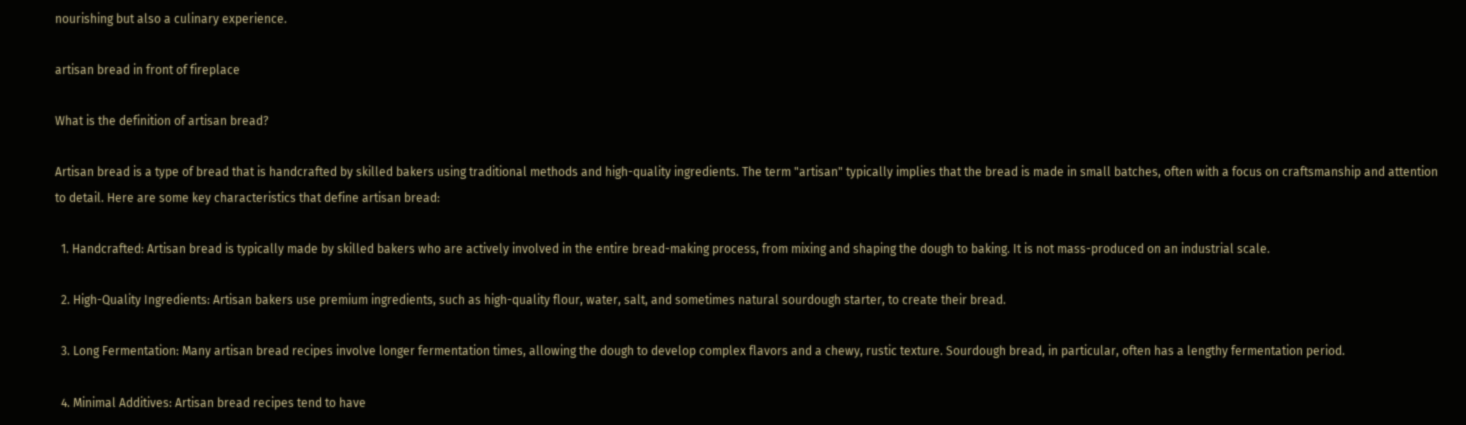nourishing but also a culinary experience.

artisan bread in front of fireplace

What is the definition of artisan bread?

Artisan bread is a type of bread that is handcrafted by skilled bakers using traditional methods and high-quality ingredients. The term "artisan" typically implies that the bread is made in small batches, often with a focus on craftsmanship and attention to detail. Here are some key characteristics that define artisan bread:

  1. Handcrafted: Artisan bread is typically made by skilled bakers who are actively involved in the entire bread-making process, from mixing and shaping the dough to baking. It is not mass-produced on an industrial scale.

  2. High-Quality Ingredients: Artisan bakers use premium ingredients, such as high-quality flour, water, salt, and sometimes natural sourdough starter, to create their bread.

  3. Long Fermentation: Many artisan bread recipes involve longer fermentation times, allowing the dough to develop complex flavors and a chewy, rustic texture. Sourdough bread, in particular, often has a lengthy fermentation period.

  4. Minimal Additives: Artisan bread recipes tend to have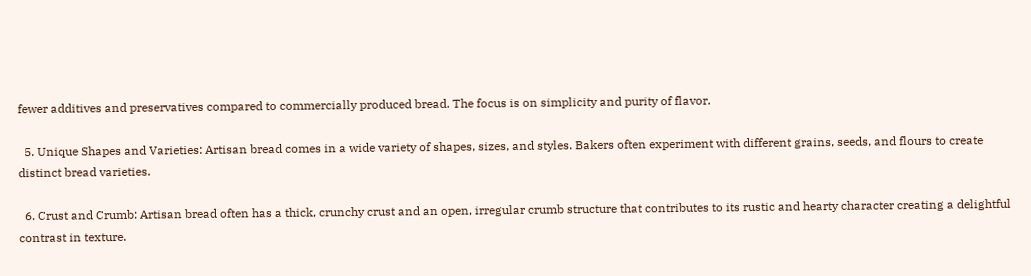fewer additives and preservatives compared to commercially produced bread. The focus is on simplicity and purity of flavor.

  5. Unique Shapes and Varieties: Artisan bread comes in a wide variety of shapes, sizes, and styles. Bakers often experiment with different grains, seeds, and flours to create distinct bread varieties.

  6. Crust and Crumb: Artisan bread often has a thick, crunchy crust and an open, irregular crumb structure that contributes to its rustic and hearty character creating a delightful contrast in texture.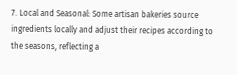7. Local and Seasonal: Some artisan bakeries source ingredients locally and adjust their recipes according to the seasons, reflecting a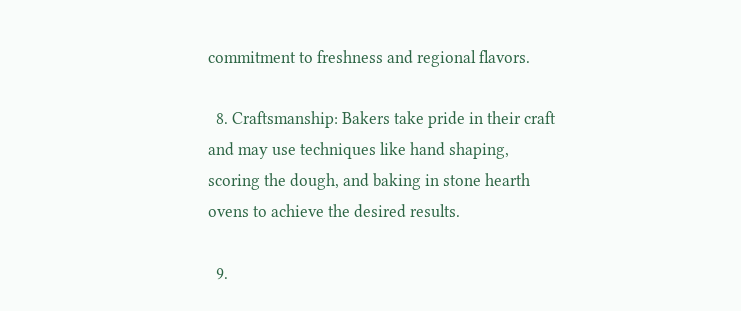commitment to freshness and regional flavors.

  8. Craftsmanship: Bakers take pride in their craft and may use techniques like hand shaping, scoring the dough, and baking in stone hearth ovens to achieve the desired results.

  9.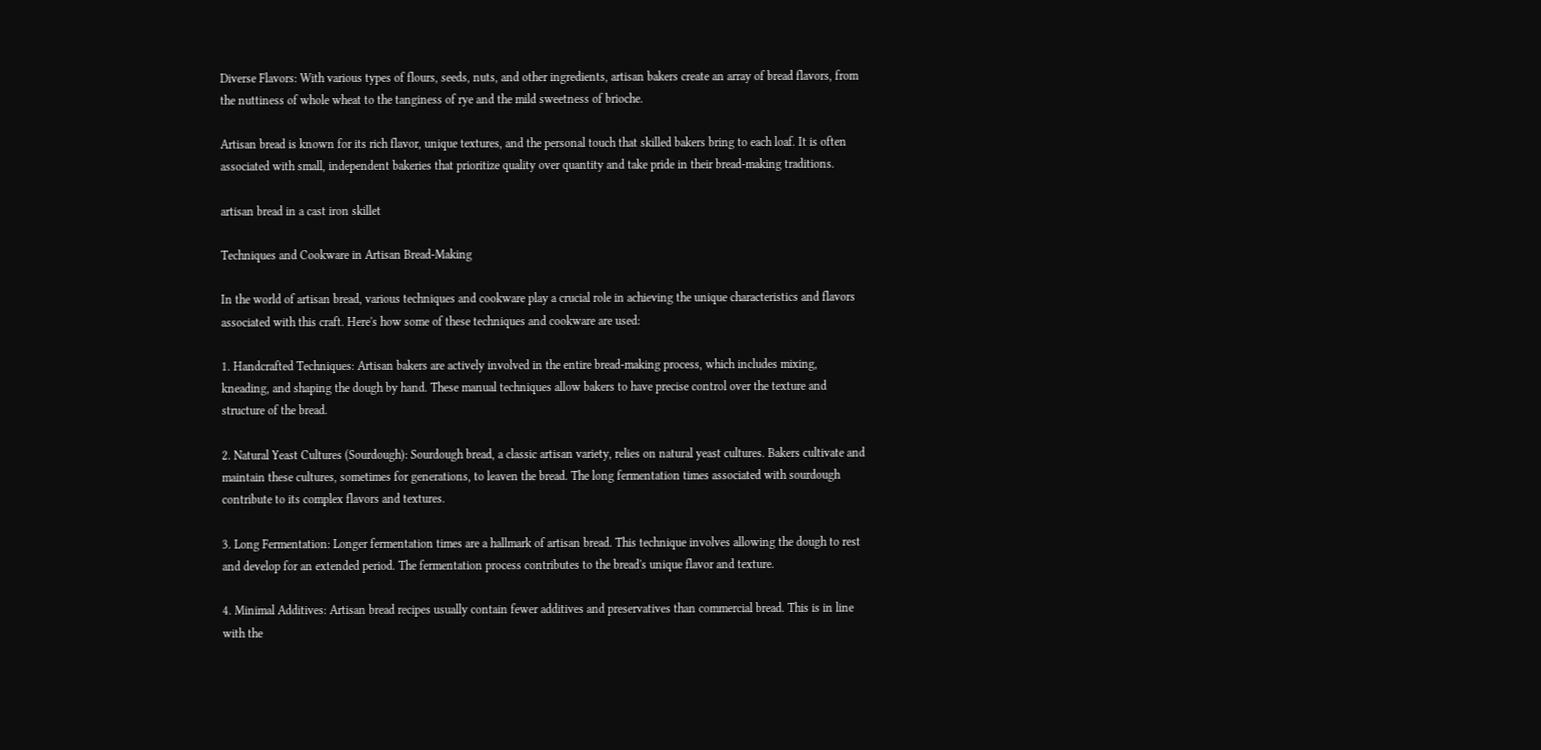Diverse Flavors: With various types of flours, seeds, nuts, and other ingredients, artisan bakers create an array of bread flavors, from the nuttiness of whole wheat to the tanginess of rye and the mild sweetness of brioche.

Artisan bread is known for its rich flavor, unique textures, and the personal touch that skilled bakers bring to each loaf. It is often associated with small, independent bakeries that prioritize quality over quantity and take pride in their bread-making traditions.

artisan bread in a cast iron skillet

Techniques and Cookware in Artisan Bread-Making

In the world of artisan bread, various techniques and cookware play a crucial role in achieving the unique characteristics and flavors associated with this craft. Here's how some of these techniques and cookware are used:

1. Handcrafted Techniques: Artisan bakers are actively involved in the entire bread-making process, which includes mixing, kneading, and shaping the dough by hand. These manual techniques allow bakers to have precise control over the texture and structure of the bread.

2. Natural Yeast Cultures (Sourdough): Sourdough bread, a classic artisan variety, relies on natural yeast cultures. Bakers cultivate and maintain these cultures, sometimes for generations, to leaven the bread. The long fermentation times associated with sourdough contribute to its complex flavors and textures.

3. Long Fermentation: Longer fermentation times are a hallmark of artisan bread. This technique involves allowing the dough to rest and develop for an extended period. The fermentation process contributes to the bread's unique flavor and texture.

4. Minimal Additives: Artisan bread recipes usually contain fewer additives and preservatives than commercial bread. This is in line with the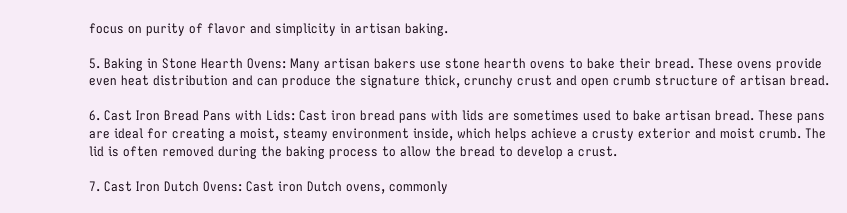focus on purity of flavor and simplicity in artisan baking.

5. Baking in Stone Hearth Ovens: Many artisan bakers use stone hearth ovens to bake their bread. These ovens provide even heat distribution and can produce the signature thick, crunchy crust and open crumb structure of artisan bread.

6. Cast Iron Bread Pans with Lids: Cast iron bread pans with lids are sometimes used to bake artisan bread. These pans are ideal for creating a moist, steamy environment inside, which helps achieve a crusty exterior and moist crumb. The lid is often removed during the baking process to allow the bread to develop a crust.

7. Cast Iron Dutch Ovens: Cast iron Dutch ovens, commonly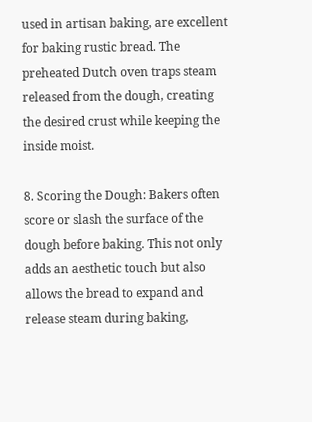used in artisan baking, are excellent for baking rustic bread. The preheated Dutch oven traps steam released from the dough, creating the desired crust while keeping the inside moist.

8. Scoring the Dough: Bakers often score or slash the surface of the dough before baking. This not only adds an aesthetic touch but also allows the bread to expand and release steam during baking,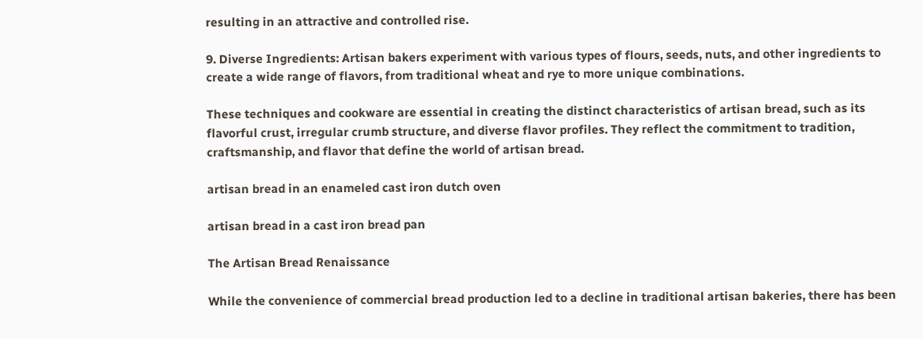resulting in an attractive and controlled rise.

9. Diverse Ingredients: Artisan bakers experiment with various types of flours, seeds, nuts, and other ingredients to create a wide range of flavors, from traditional wheat and rye to more unique combinations.

These techniques and cookware are essential in creating the distinct characteristics of artisan bread, such as its flavorful crust, irregular crumb structure, and diverse flavor profiles. They reflect the commitment to tradition, craftsmanship, and flavor that define the world of artisan bread.

artisan bread in an enameled cast iron dutch oven

artisan bread in a cast iron bread pan

The Artisan Bread Renaissance

While the convenience of commercial bread production led to a decline in traditional artisan bakeries, there has been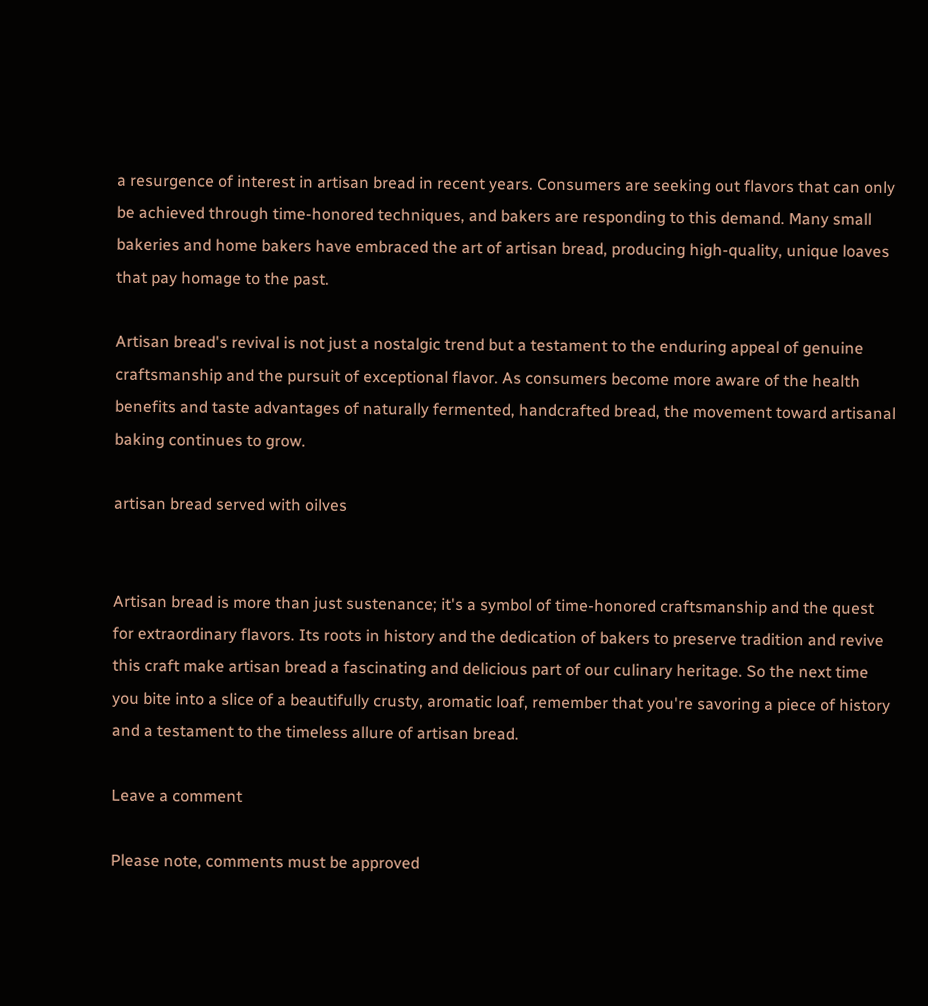a resurgence of interest in artisan bread in recent years. Consumers are seeking out flavors that can only be achieved through time-honored techniques, and bakers are responding to this demand. Many small bakeries and home bakers have embraced the art of artisan bread, producing high-quality, unique loaves that pay homage to the past.

Artisan bread's revival is not just a nostalgic trend but a testament to the enduring appeal of genuine craftsmanship and the pursuit of exceptional flavor. As consumers become more aware of the health benefits and taste advantages of naturally fermented, handcrafted bread, the movement toward artisanal baking continues to grow.

artisan bread served with oilves


Artisan bread is more than just sustenance; it's a symbol of time-honored craftsmanship and the quest for extraordinary flavors. Its roots in history and the dedication of bakers to preserve tradition and revive this craft make artisan bread a fascinating and delicious part of our culinary heritage. So the next time you bite into a slice of a beautifully crusty, aromatic loaf, remember that you're savoring a piece of history and a testament to the timeless allure of artisan bread.

Leave a comment

Please note, comments must be approved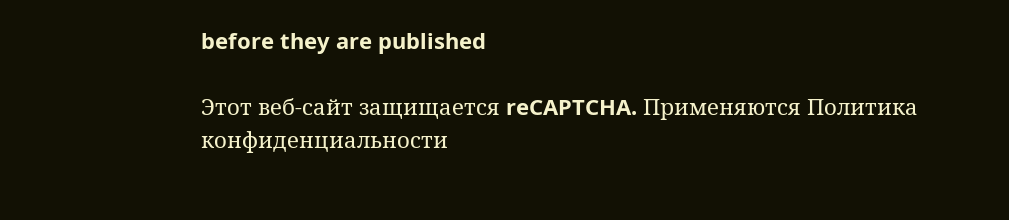before they are published

Этот веб-сайт защищается reCAPTCHA. Применяются Политика конфиденциальности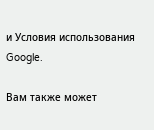и Условия использования Google.

Вам также может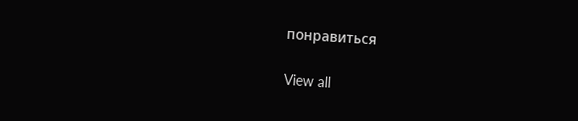понравиться

View all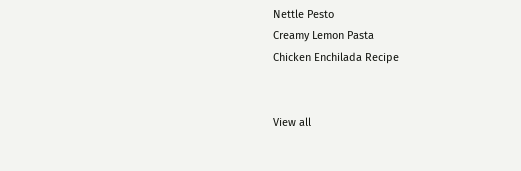Nettle Pesto
Creamy Lemon Pasta
Chicken Enchilada Recipe


View all